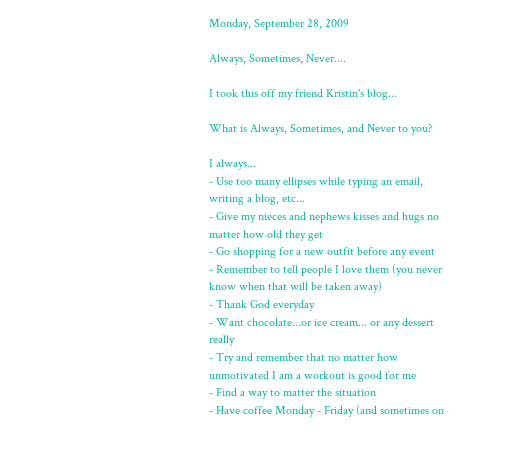Monday, September 28, 2009

Always, Sometimes, Never....

I took this off my friend Kristin's blog...

What is Always, Sometimes, and Never to you?

I always...
- Use too many ellipses while typing an email, writing a blog, etc...
- Give my nieces and nephews kisses and hugs no matter how old they get
- Go shopping for a new outfit before any event
- Remember to tell people I love them (you never know when that will be taken away)
- Thank God everyday
- Want chocolate...or ice cream... or any dessert really
- Try and remember that no matter how unmotivated I am a workout is good for me
- Find a way to matter the situation
- Have coffee Monday - Friday (and sometimes on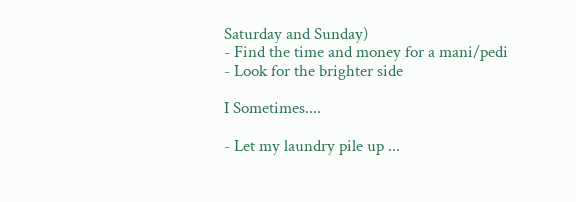Saturday and Sunday)
- Find the time and money for a mani/pedi
- Look for the brighter side

I Sometimes....

- Let my laundry pile up ...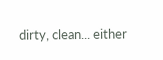dirty, clean... either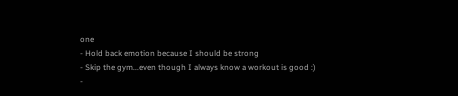one
- Hold back emotion because I should be strong
- Skip the gym...even though I always know a workout is good :)
-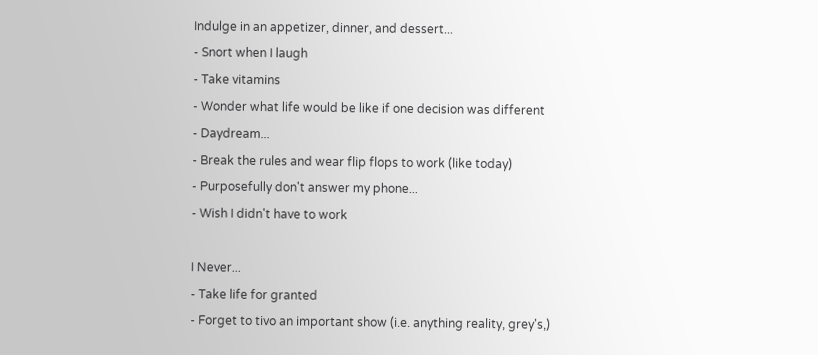Indulge in an appetizer, dinner, and dessert...
- Snort when I laugh
- Take vitamins
- Wonder what life would be like if one decision was different
- Daydream...
- Break the rules and wear flip flops to work (like today)
- Purposefully don't answer my phone...
- Wish I didn't have to work

I Never...
- Take life for granted
- Forget to tivo an important show (i.e. anything reality, grey's,)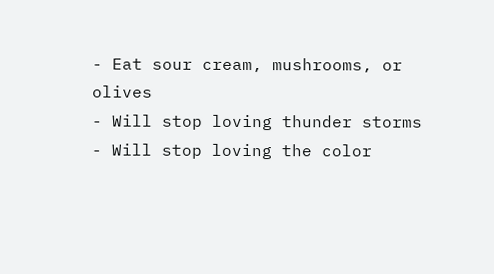- Eat sour cream, mushrooms, or olives
- Will stop loving thunder storms
- Will stop loving the color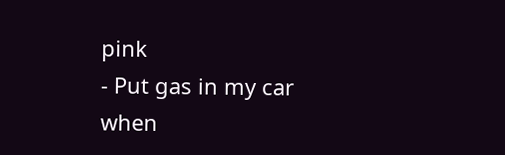pink
- Put gas in my car when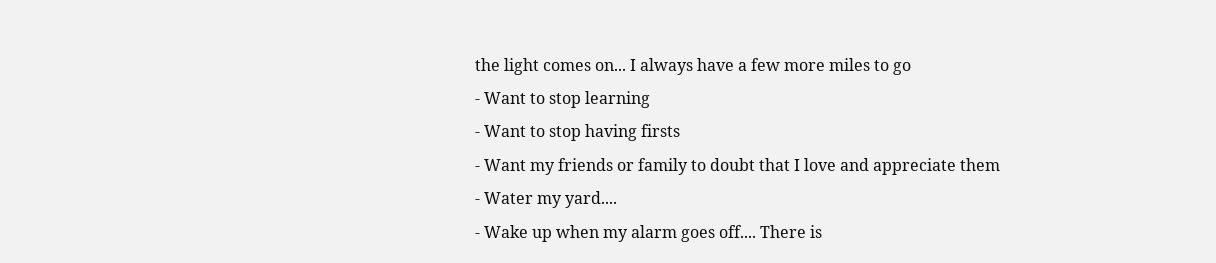the light comes on... I always have a few more miles to go
- Want to stop learning
- Want to stop having firsts
- Want my friends or family to doubt that I love and appreciate them
- Water my yard....
- Wake up when my alarm goes off.... There is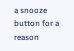a snooze button for a reason